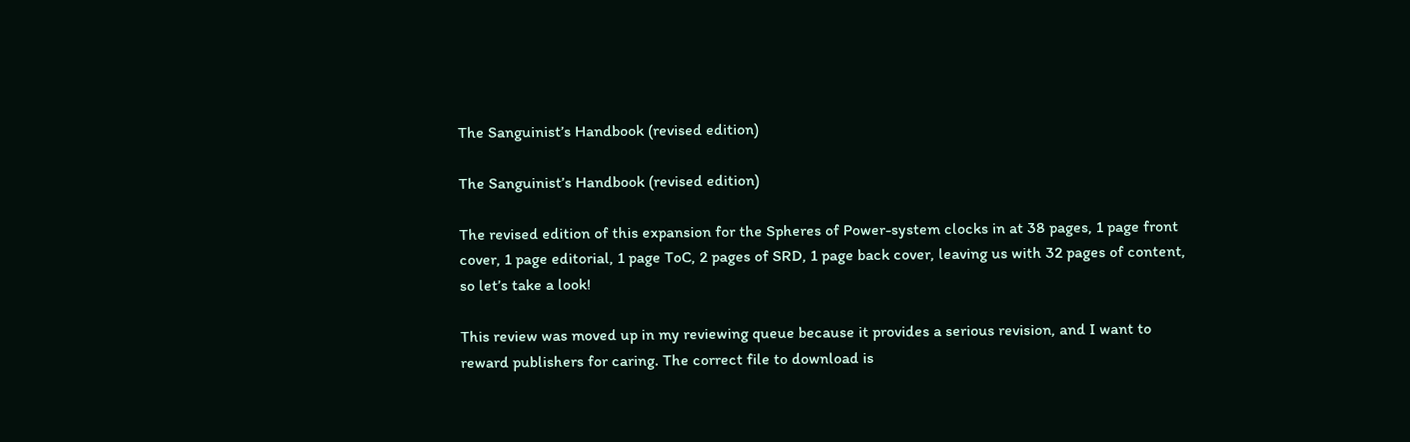The Sanguinist’s Handbook (revised edition)

The Sanguinist’s Handbook (revised edition)

The revised edition of this expansion for the Spheres of Power-system clocks in at 38 pages, 1 page front cover, 1 page editorial, 1 page ToC, 2 pages of SRD, 1 page back cover, leaving us with 32 pages of content, so let’s take a look!

This review was moved up in my reviewing queue because it provides a serious revision, and I want to reward publishers for caring. The correct file to download is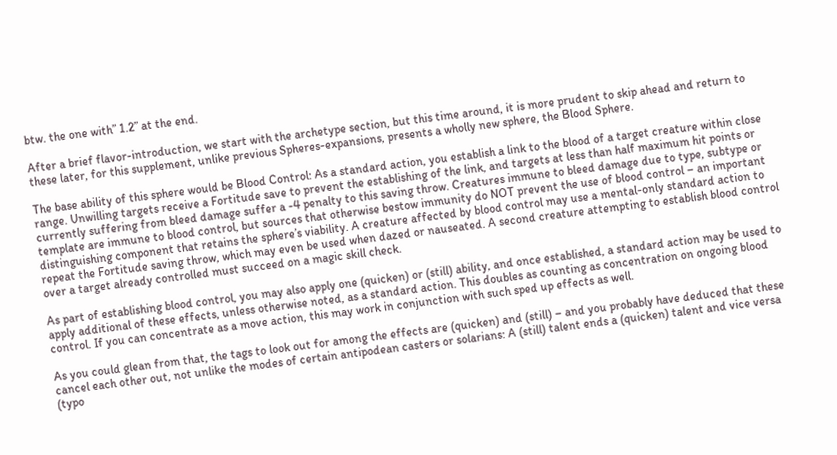btw. the one with” 1.2” at the end.

After a brief flavor-introduction, we start with the archetype section, but this time around, it is more prudent to skip ahead and return to these later, for this supplement, unlike previous Spheres-expansions, presents a wholly new sphere, the Blood Sphere.

The base ability of this sphere would be Blood Control: As a standard action, you establish a link to the blood of a target creature within close range. Unwilling targets receive a Fortitude save to prevent the establishing of the link, and targets at less than half maximum hit points or currently suffering from bleed damage suffer a -4 penalty to this saving throw. Creatures immune to bleed damage due to type, subtype or template are immune to blood control, but sources that otherwise bestow immunity do NOT prevent the use of blood control – an important distinguishing component that retains the sphere’s viability. A creature affected by blood control may use a mental-only standard action to repeat the Fortitude saving throw, which may even be used when dazed or nauseated. A second creature attempting to establish blood control over a target already controlled must succeed on a magic skill check.

As part of establishing blood control, you may also apply one (quicken) or (still) ability, and once established, a standard action may be used to apply additional of these effects, unless otherwise noted, as a standard action. This doubles as counting as concentration on ongoing blood control. If you can concentrate as a move action, this may work in conjunction with such sped up effects as well.

As you could glean from that, the tags to look out for among the effects are (quicken) and (still) – and you probably have deduced that these cancel each other out, not unlike the modes of certain antipodean casters or solarians: A (still) talent ends a (quicken) talent and vice versa (typo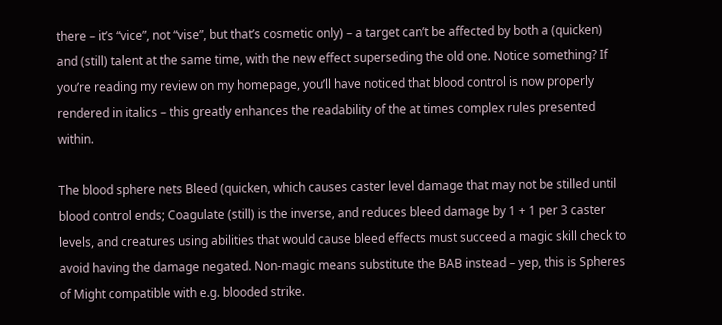there – it’s “vice”, not “vise”, but that’s cosmetic only) – a target can’t be affected by both a (quicken) and (still) talent at the same time, with the new effect superseding the old one. Notice something? If you’re reading my review on my homepage, you’ll have noticed that blood control is now properly rendered in italics – this greatly enhances the readability of the at times complex rules presented within.

The blood sphere nets Bleed (quicken, which causes caster level damage that may not be stilled until blood control ends; Coagulate (still) is the inverse, and reduces bleed damage by 1 + 1 per 3 caster levels, and creatures using abilities that would cause bleed effects must succeed a magic skill check to avoid having the damage negated. Non-magic means substitute the BAB instead – yep, this is Spheres of Might compatible with e.g. blooded strike.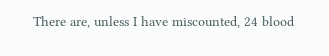There are, unless I have miscounted, 24 blood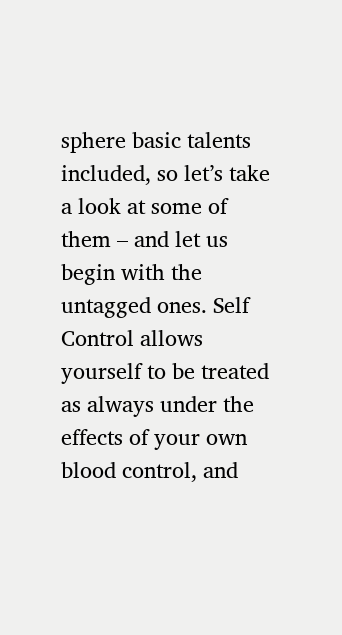sphere basic talents included, so let’s take a look at some of them – and let us begin with the untagged ones. Self Control allows yourself to be treated as always under the effects of your own blood control, and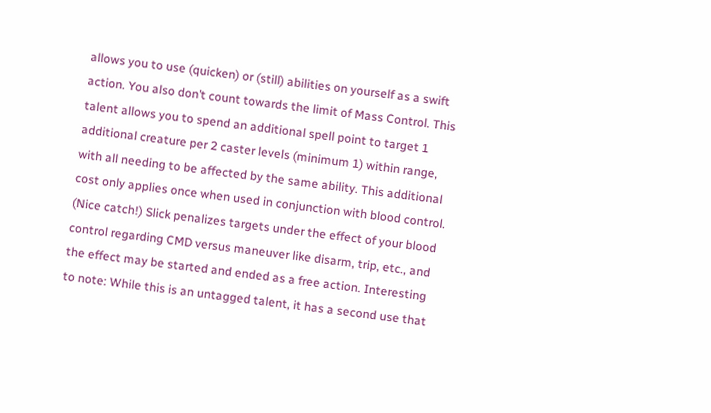allows you to use (quicken) or (still) abilities on yourself as a swift action. You also don’t count towards the limit of Mass Control. This talent allows you to spend an additional spell point to target 1 additional creature per 2 caster levels (minimum 1) within range, with all needing to be affected by the same ability. This additional cost only applies once when used in conjunction with blood control. (Nice catch!) Slick penalizes targets under the effect of your blood control regarding CMD versus maneuver like disarm, trip, etc., and the effect may be started and ended as a free action. Interesting to note: While this is an untagged talent, it has a second use that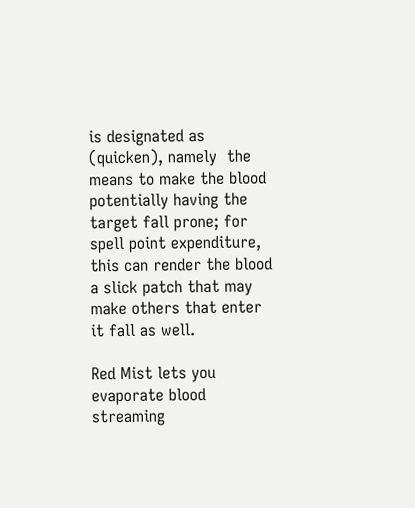is designated as (quicken), namely  the means to make the blood potentially having the target fall prone; for spell point expenditure, this can render the blood a slick patch that may make others that enter it fall as well.

Red Mist lets you evaporate blood streaming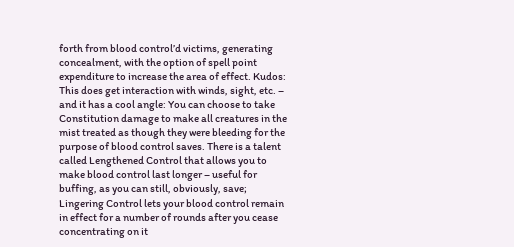forth from blood control’d victims, generating concealment, with the option of spell point expenditure to increase the area of effect. Kudos: This does get interaction with winds, sight, etc. – and it has a cool angle: You can choose to take Constitution damage to make all creatures in the mist treated as though they were bleeding for the purpose of blood control saves. There is a talent called Lengthened Control that allows you to make blood control last longer – useful for buffing, as you can still, obviously, save; Lingering Control lets your blood control remain in effect for a number of rounds after you cease concentrating on it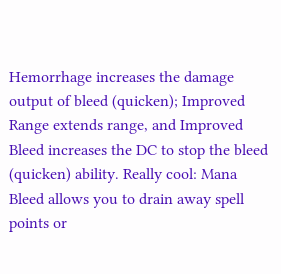Hemorrhage increases the damage output of bleed (quicken); Improved Range extends range, and Improved Bleed increases the DC to stop the bleed (quicken) ability. Really cool: Mana Bleed allows you to drain away spell points or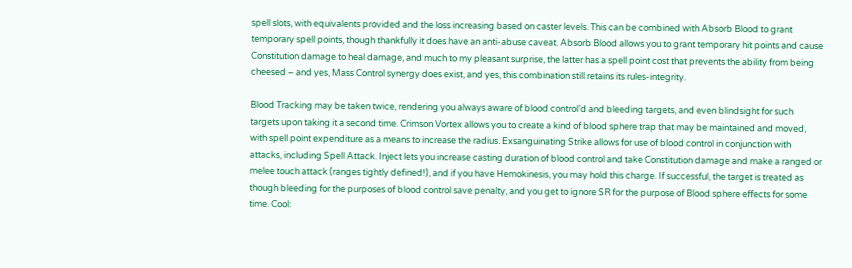spell slots, with equivalents provided and the loss increasing based on caster levels. This can be combined with Absorb Blood to grant temporary spell points, though thankfully it does have an anti-abuse caveat. Absorb Blood allows you to grant temporary hit points and cause Constitution damage to heal damage, and much to my pleasant surprise, the latter has a spell point cost that prevents the ability from being cheesed – and yes, Mass Control synergy does exist, and yes, this combination still retains its rules-integrity.

Blood Tracking may be taken twice, rendering you always aware of blood control’d and bleeding targets, and even blindsight for such targets upon taking it a second time. Crimson Vortex allows you to create a kind of blood sphere trap that may be maintained and moved, with spell point expenditure as a means to increase the radius. Exsanguinating Strike allows for use of blood control in conjunction with attacks, including Spell Attack. Inject lets you increase casting duration of blood control and take Constitution damage and make a ranged or melee touch attack (ranges tightly defined!), and if you have Hemokinesis, you may hold this charge. If successful, the target is treated as though bleeding for the purposes of blood control save penalty, and you get to ignore SR for the purpose of Blood sphere effects for some time. Cool: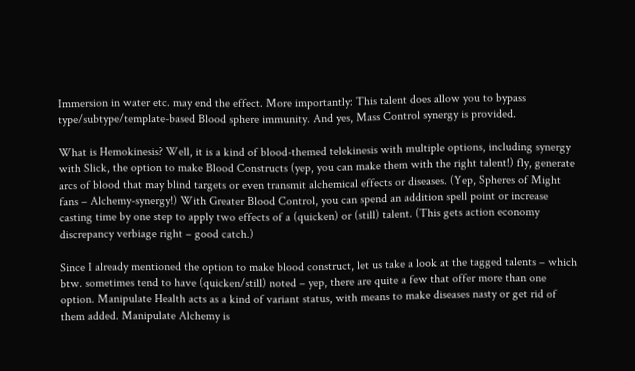Immersion in water etc. may end the effect. More importantly: This talent does allow you to bypass type/subtype/template-based Blood sphere immunity. And yes, Mass Control synergy is provided.

What is Hemokinesis? Well, it is a kind of blood-themed telekinesis with multiple options, including synergy with Slick, the option to make Blood Constructs (yep, you can make them with the right talent!) fly, generate arcs of blood that may blind targets or even transmit alchemical effects or diseases. (Yep, Spheres of Might fans – Alchemy-synergy!) With Greater Blood Control, you can spend an addition spell point or increase casting time by one step to apply two effects of a (quicken) or (still) talent. (This gets action economy discrepancy verbiage right – good catch.)

Since I already mentioned the option to make blood construct, let us take a look at the tagged talents – which btw. sometimes tend to have (quicken/still) noted – yep, there are quite a few that offer more than one option. Manipulate Health acts as a kind of variant status, with means to make diseases nasty or get rid of them added. Manipulate Alchemy is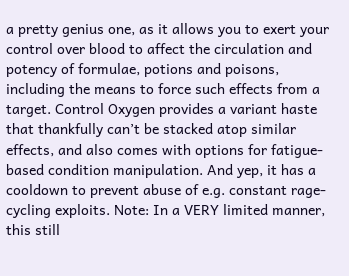a pretty genius one, as it allows you to exert your control over blood to affect the circulation and potency of formulae, potions and poisons, including the means to force such effects from a target. Control Oxygen provides a variant haste that thankfully can’t be stacked atop similar effects, and also comes with options for fatigue-based condition manipulation. And yep, it has a cooldown to prevent abuse of e.g. constant rage-cycling exploits. Note: In a VERY limited manner, this still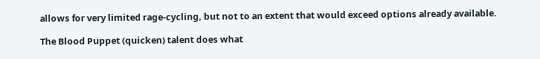allows for very limited rage-cycling, but not to an extent that would exceed options already available.

The Blood Puppet (quicken) talent does what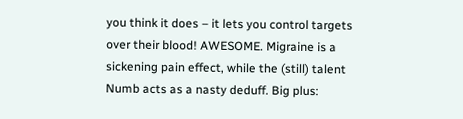you think it does – it lets you control targets over their blood! AWESOME. Migraine is a sickening pain effect, while the (still) talent Numb acts as a nasty deduff. Big plus: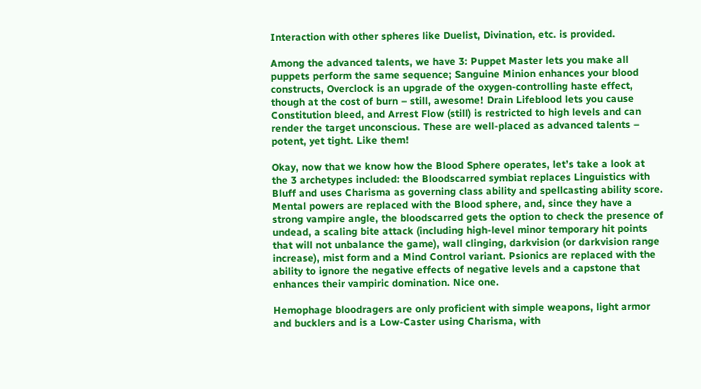Interaction with other spheres like Duelist, Divination, etc. is provided.

Among the advanced talents, we have 3: Puppet Master lets you make all puppets perform the same sequence; Sanguine Minion enhances your blood constructs, Overclock is an upgrade of the oxygen-controlling haste effect, though at the cost of burn – still, awesome! Drain Lifeblood lets you cause Constitution bleed, and Arrest Flow (still) is restricted to high levels and can render the target unconscious. These are well-placed as advanced talents – potent, yet tight. Like them!

Okay, now that we know how the Blood Sphere operates, let’s take a look at the 3 archetypes included: the Bloodscarred symbiat replaces Linguistics with Bluff and uses Charisma as governing class ability and spellcasting ability score. Mental powers are replaced with the Blood sphere, and, since they have a strong vampire angle, the bloodscarred gets the option to check the presence of undead, a scaling bite attack (including high-level minor temporary hit points that will not unbalance the game), wall clinging, darkvision (or darkvision range increase), mist form and a Mind Control variant. Psionics are replaced with the ability to ignore the negative effects of negative levels and a capstone that enhances their vampiric domination. Nice one.

Hemophage bloodragers are only proficient with simple weapons, light armor and bucklers and is a Low-Caster using Charisma, with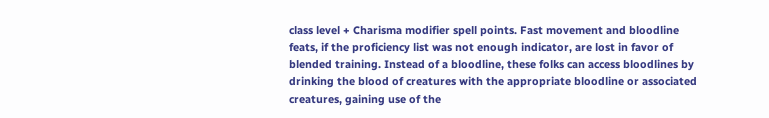class level + Charisma modifier spell points. Fast movement and bloodline feats, if the proficiency list was not enough indicator, are lost in favor of blended training. Instead of a bloodline, these folks can access bloodlines by drinking the blood of creatures with the appropriate bloodline or associated creatures, gaining use of the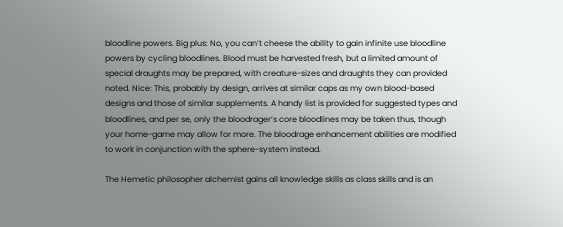bloodline powers. Big plus: No, you can’t cheese the ability to gain infinite use bloodline powers by cycling bloodlines. Blood must be harvested fresh, but a limited amount of special draughts may be prepared, with creature-sizes and draughts they can provided noted. Nice: This, probably by design, arrives at similar caps as my own blood-based designs and those of similar supplements. A handy list is provided for suggested types and bloodlines, and per se, only the bloodrager’s core bloodlines may be taken thus, though your home-game may allow for more. The bloodrage enhancement abilities are modified to work in conjunction with the sphere-system instead.

The Hemetic philosopher alchemist gains all knowledge skills as class skills and is an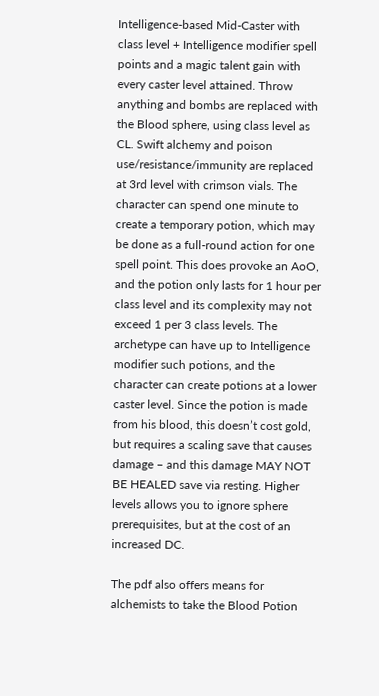Intelligence-based Mid-Caster with class level + Intelligence modifier spell points and a magic talent gain with every caster level attained. Throw anything and bombs are replaced with the Blood sphere, using class level as CL. Swift alchemy and poison use/resistance/immunity are replaced at 3rd level with crimson vials. The character can spend one minute to create a temporary potion, which may be done as a full-round action for one spell point. This does provoke an AoO, and the potion only lasts for 1 hour per class level and its complexity may not exceed 1 per 3 class levels. The archetype can have up to Intelligence modifier such potions, and the character can create potions at a lower caster level. Since the potion is made from his blood, this doesn’t cost gold, but requires a scaling save that causes damage – and this damage MAY NOT BE HEALED save via resting. Higher levels allows you to ignore sphere prerequisites, but at the cost of an increased DC.

The pdf also offers means for alchemists to take the Blood Potion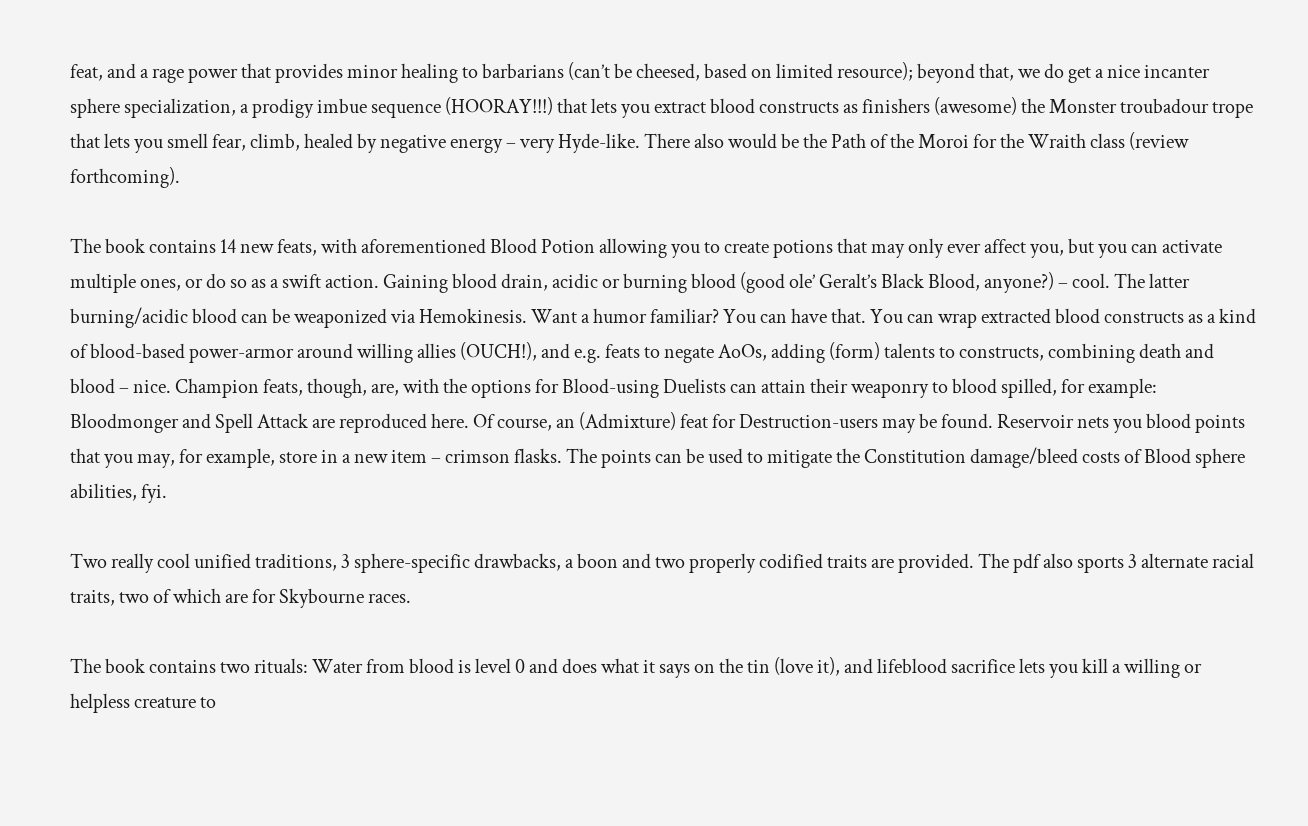feat, and a rage power that provides minor healing to barbarians (can’t be cheesed, based on limited resource); beyond that, we do get a nice incanter sphere specialization, a prodigy imbue sequence (HOORAY!!!) that lets you extract blood constructs as finishers (awesome) the Monster troubadour trope that lets you smell fear, climb, healed by negative energy – very Hyde-like. There also would be the Path of the Moroi for the Wraith class (review forthcoming).

The book contains 14 new feats, with aforementioned Blood Potion allowing you to create potions that may only ever affect you, but you can activate multiple ones, or do so as a swift action. Gaining blood drain, acidic or burning blood (good ole’ Geralt’s Black Blood, anyone?) – cool. The latter burning/acidic blood can be weaponized via Hemokinesis. Want a humor familiar? You can have that. You can wrap extracted blood constructs as a kind of blood-based power-armor around willing allies (OUCH!), and e.g. feats to negate AoOs, adding (form) talents to constructs, combining death and blood – nice. Champion feats, though, are, with the options for Blood-using Duelists can attain their weaponry to blood spilled, for example: Bloodmonger and Spell Attack are reproduced here. Of course, an (Admixture) feat for Destruction-users may be found. Reservoir nets you blood points that you may, for example, store in a new item – crimson flasks. The points can be used to mitigate the Constitution damage/bleed costs of Blood sphere abilities, fyi.

Two really cool unified traditions, 3 sphere-specific drawbacks, a boon and two properly codified traits are provided. The pdf also sports 3 alternate racial traits, two of which are for Skybourne races.

The book contains two rituals: Water from blood is level 0 and does what it says on the tin (love it), and lifeblood sacrifice lets you kill a willing or helpless creature to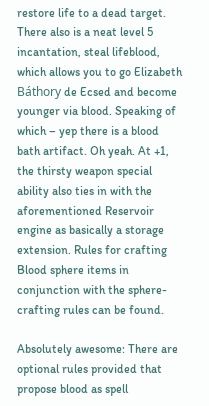restore life to a dead target. There also is a neat level 5 incantation, steal lifeblood, which allows you to go Elizabeth Báthory de Ecsed and become younger via blood. Speaking of which – yep there is a blood bath artifact. Oh yeah. At +1, the thirsty weapon special ability also ties in with the aforementioned Reservoir engine as basically a storage extension. Rules for crafting Blood sphere items in conjunction with the sphere-crafting rules can be found.

Absolutely awesome: There are optional rules provided that propose blood as spell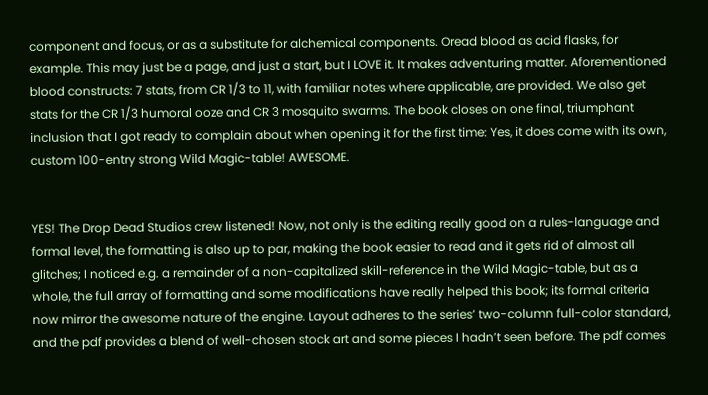component and focus, or as a substitute for alchemical components. Oread blood as acid flasks, for example. This may just be a page, and just a start, but I LOVE it. It makes adventuring matter. Aforementioned blood constructs: 7 stats, from CR 1/3 to 11, with familiar notes where applicable, are provided. We also get stats for the CR 1/3 humoral ooze and CR 3 mosquito swarms. The book closes on one final, triumphant inclusion that I got ready to complain about when opening it for the first time: Yes, it does come with its own, custom 100-entry strong Wild Magic-table! AWESOME.


YES! The Drop Dead Studios crew listened! Now, not only is the editing really good on a rules-language and formal level, the formatting is also up to par, making the book easier to read and it gets rid of almost all glitches; I noticed e.g. a remainder of a non-capitalized skill-reference in the Wild Magic-table, but as a whole, the full array of formatting and some modifications have really helped this book; its formal criteria now mirror the awesome nature of the engine. Layout adheres to the series’ two-column full-color standard, and the pdf provides a blend of well-chosen stock art and some pieces I hadn’t seen before. The pdf comes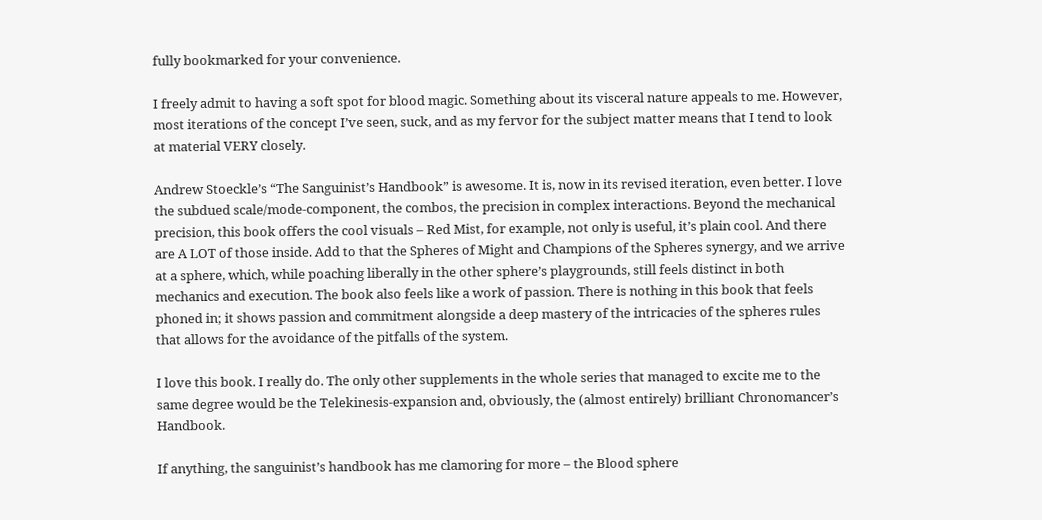fully bookmarked for your convenience.

I freely admit to having a soft spot for blood magic. Something about its visceral nature appeals to me. However, most iterations of the concept I’ve seen, suck, and as my fervor for the subject matter means that I tend to look at material VERY closely.

Andrew Stoeckle’s “The Sanguinist’s Handbook” is awesome. It is, now in its revised iteration, even better. I love the subdued scale/mode-component, the combos, the precision in complex interactions. Beyond the mechanical precision, this book offers the cool visuals – Red Mist, for example, not only is useful, it’s plain cool. And there are A LOT of those inside. Add to that the Spheres of Might and Champions of the Spheres synergy, and we arrive at a sphere, which, while poaching liberally in the other sphere’s playgrounds, still feels distinct in both mechanics and execution. The book also feels like a work of passion. There is nothing in this book that feels phoned in; it shows passion and commitment alongside a deep mastery of the intricacies of the spheres rules that allows for the avoidance of the pitfalls of the system.

I love this book. I really do. The only other supplements in the whole series that managed to excite me to the same degree would be the Telekinesis-expansion and, obviously, the (almost entirely) brilliant Chronomancer’s Handbook.

If anything, the sanguinist’s handbook has me clamoring for more – the Blood sphere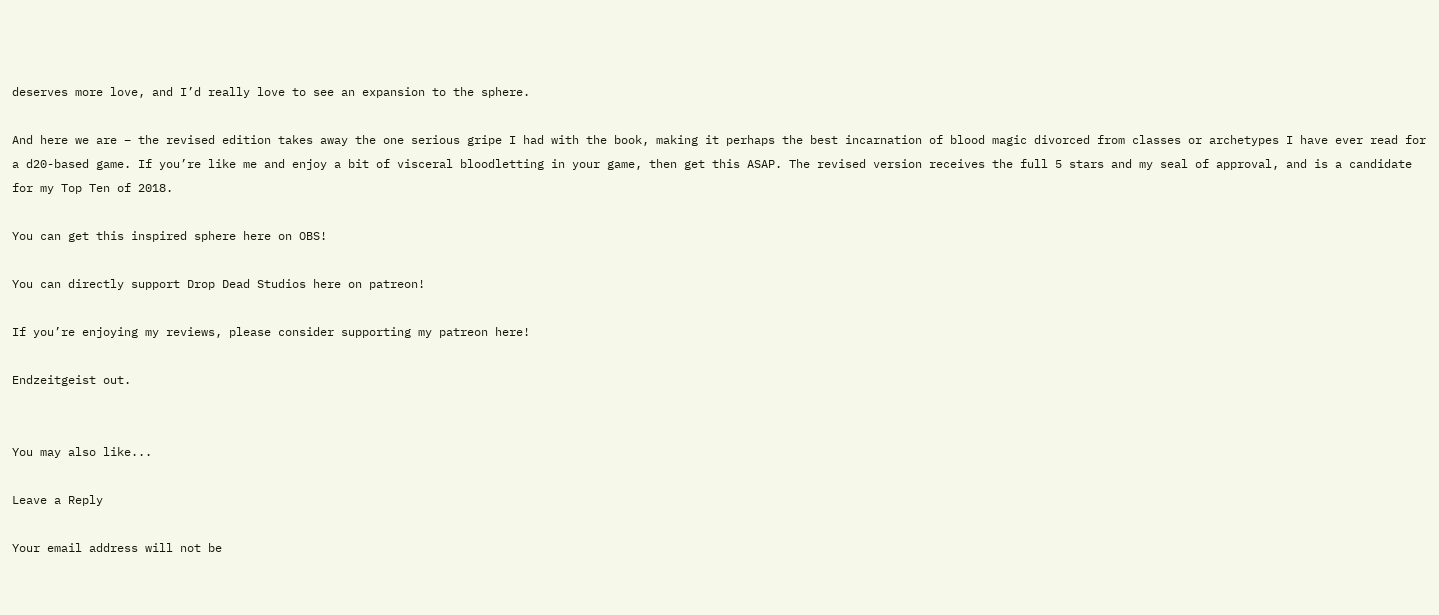deserves more love, and I’d really love to see an expansion to the sphere.

And here we are – the revised edition takes away the one serious gripe I had with the book, making it perhaps the best incarnation of blood magic divorced from classes or archetypes I have ever read for a d20-based game. If you’re like me and enjoy a bit of visceral bloodletting in your game, then get this ASAP. The revised version receives the full 5 stars and my seal of approval, and is a candidate for my Top Ten of 2018.

You can get this inspired sphere here on OBS!

You can directly support Drop Dead Studios here on patreon!

If you’re enjoying my reviews, please consider supporting my patreon here!

Endzeitgeist out.


You may also like...

Leave a Reply

Your email address will not be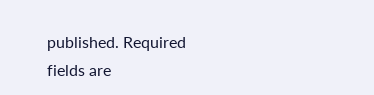published. Required fields are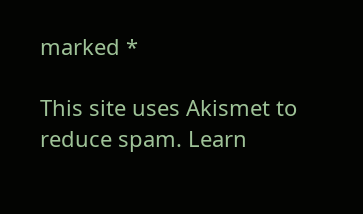marked *

This site uses Akismet to reduce spam. Learn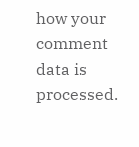how your comment data is processed.